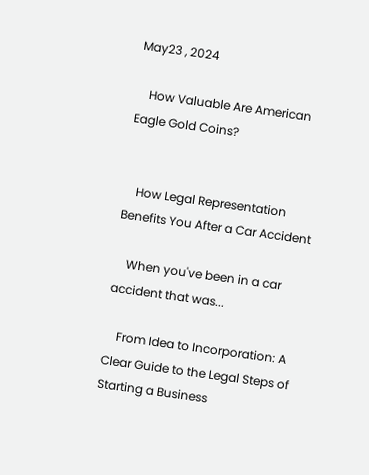May23 , 2024

    How Valuable Are American Eagle Gold Coins?


    How Legal Representation Benefits You After a Car Accident

    When you've been in a car accident that was...

    From Idea to Incorporation: A Clear Guide to the Legal Steps of Starting a Business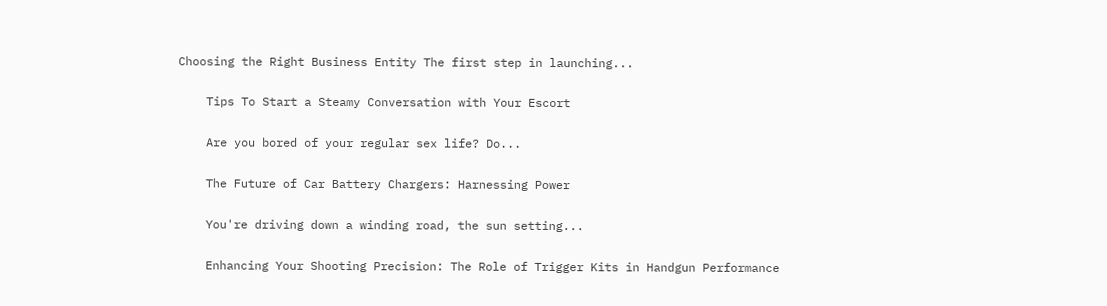Choosing the Right Business Entity The first step in launching...

    Tips To Start a Steamy Conversation with Your Escort

    Are you bored of your regular sex life? Do...

    The Future of Car Battery Chargers: Harnessing Power

    You're driving down a winding road, the sun setting...

    Enhancing Your Shooting Precision: The Role of Trigger Kits in Handgun Performance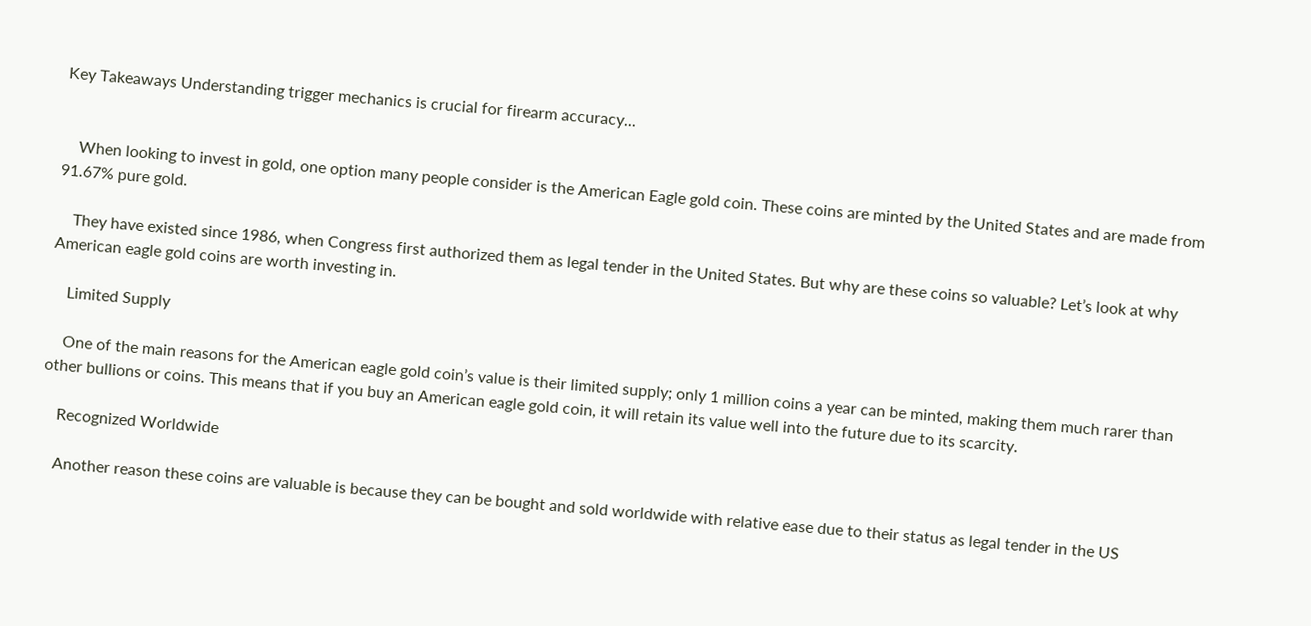Key Takeaways Understanding trigger mechanics is crucial for firearm accuracy...


    When looking to invest in gold, one option many people consider is the American Eagle gold coin. These coins are minted by the United States and are made from 91.67% pure gold.

    They have existed since 1986, when Congress first authorized them as legal tender in the United States. But why are these coins so valuable? Let’s look at why American eagle gold coins are worth investing in.

    Limited Supply

    One of the main reasons for the American eagle gold coin’s value is their limited supply; only 1 million coins a year can be minted, making them much rarer than other bullions or coins. This means that if you buy an American eagle gold coin, it will retain its value well into the future due to its scarcity.

    Recognized Worldwide

    Another reason these coins are valuable is because they can be bought and sold worldwide with relative ease due to their status as legal tender in the US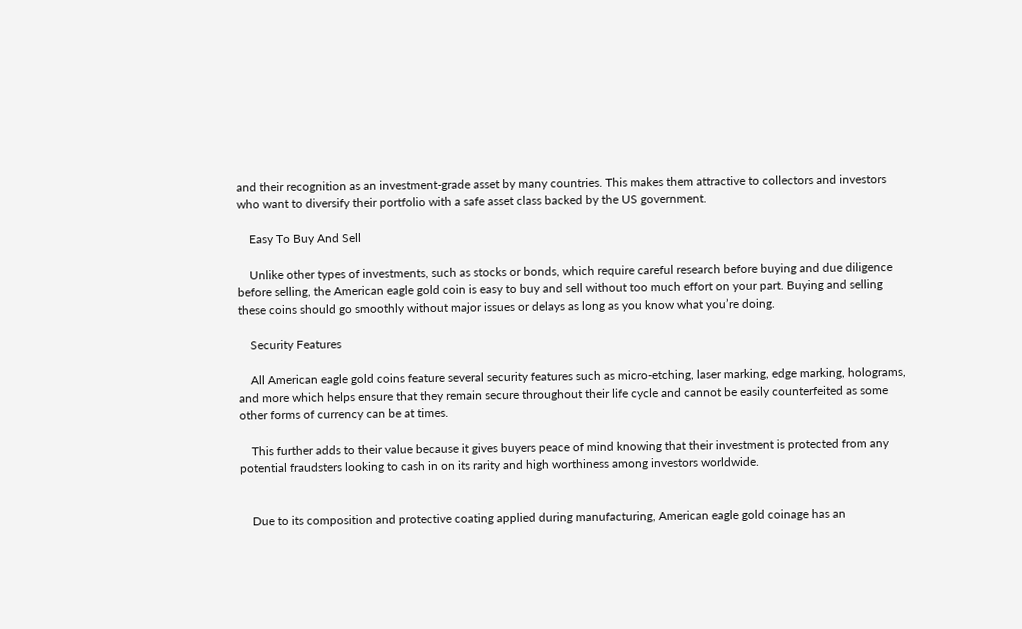and their recognition as an investment-grade asset by many countries. This makes them attractive to collectors and investors who want to diversify their portfolio with a safe asset class backed by the US government.

    Easy To Buy And Sell

    Unlike other types of investments, such as stocks or bonds, which require careful research before buying and due diligence before selling, the American eagle gold coin is easy to buy and sell without too much effort on your part. Buying and selling these coins should go smoothly without major issues or delays as long as you know what you’re doing.

    Security Features

    All American eagle gold coins feature several security features such as micro-etching, laser marking, edge marking, holograms, and more which helps ensure that they remain secure throughout their life cycle and cannot be easily counterfeited as some other forms of currency can be at times.

    This further adds to their value because it gives buyers peace of mind knowing that their investment is protected from any potential fraudsters looking to cash in on its rarity and high worthiness among investors worldwide.


    Due to its composition and protective coating applied during manufacturing, American eagle gold coinage has an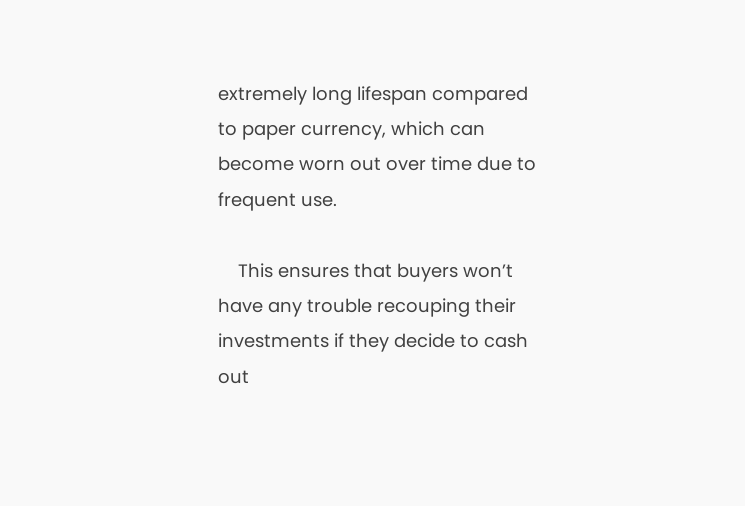extremely long lifespan compared to paper currency, which can become worn out over time due to frequent use.

    This ensures that buyers won’t have any trouble recouping their investments if they decide to cash out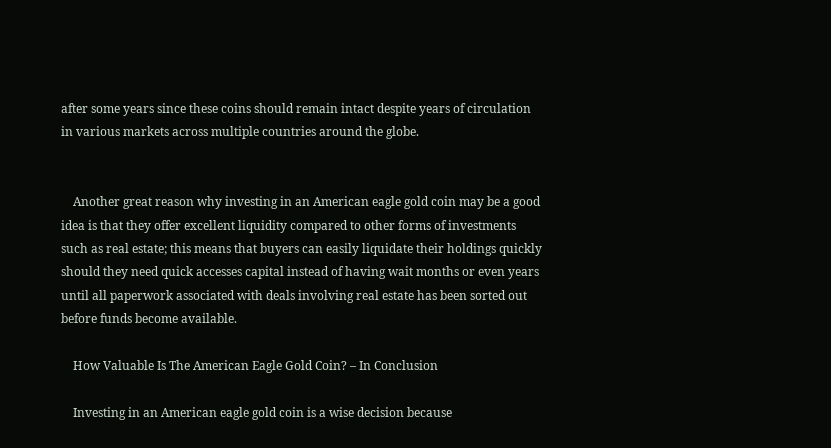after some years since these coins should remain intact despite years of circulation in various markets across multiple countries around the globe.


    Another great reason why investing in an American eagle gold coin may be a good idea is that they offer excellent liquidity compared to other forms of investments such as real estate; this means that buyers can easily liquidate their holdings quickly should they need quick accesses capital instead of having wait months or even years until all paperwork associated with deals involving real estate has been sorted out before funds become available.

    How Valuable Is The American Eagle Gold Coin? – In Conclusion

    Investing in an American eagle gold coin is a wise decision because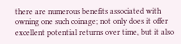there are numerous benefits associated with owning one such coinage; not only does it offer excellent potential returns over time, but it also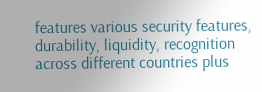features various security features, durability, liquidity, recognition across different countries plus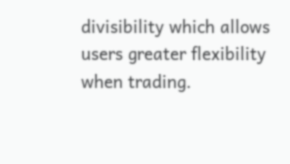divisibility which allows users greater flexibility when trading.